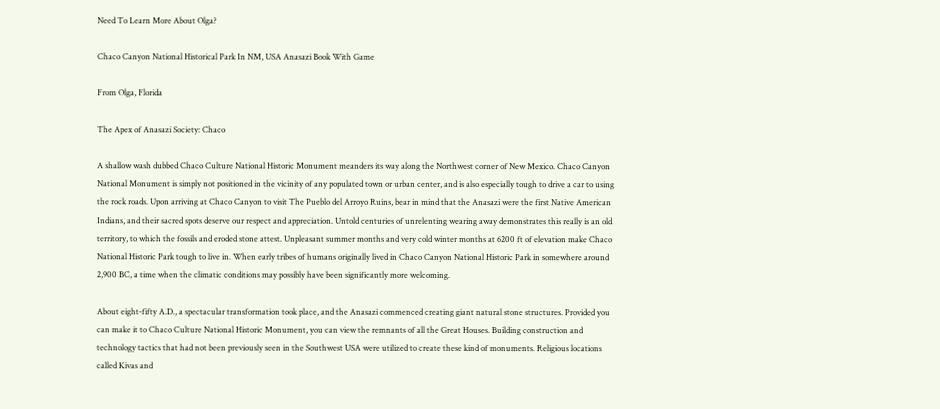Need To Learn More About Olga?

Chaco Canyon National Historical Park In NM, USA Anasazi Book With Game

From Olga, Florida

The Apex of Anasazi Society: Chaco

A shallow wash dubbed Chaco Culture National Historic Monument meanders its way along the Northwest corner of New Mexico. Chaco Canyon National Monument is simply not positioned in the vicinity of any populated town or urban center, and is also especially tough to drive a car to using the rock roads. Upon arriving at Chaco Canyon to visit The Pueblo del Arroyo Ruins, bear in mind that the Anasazi were the first Native American Indians, and their sacred spots deserve our respect and appreciation. Untold centuries of unrelenting wearing away demonstrates this really is an old territory, to which the fossils and eroded stone attest. Unpleasant summer months and very cold winter months at 6200 ft of elevation make Chaco National Historic Park tough to live in. When early tribes of humans originally lived in Chaco Canyon National Historic Park in somewhere around 2,900 BC, a time when the climatic conditions may possibly have been significantly more welcoming.

About eight-fifty A.D., a spectacular transformation took place, and the Anasazi commenced creating giant natural stone structures. Provided you can make it to Chaco Culture National Historic Monument, you can view the remnants of all the Great Houses. Building construction and technology tactics that had not been previously seen in the Southwest USA were utilized to create these kind of monuments. Religious locations called Kivas and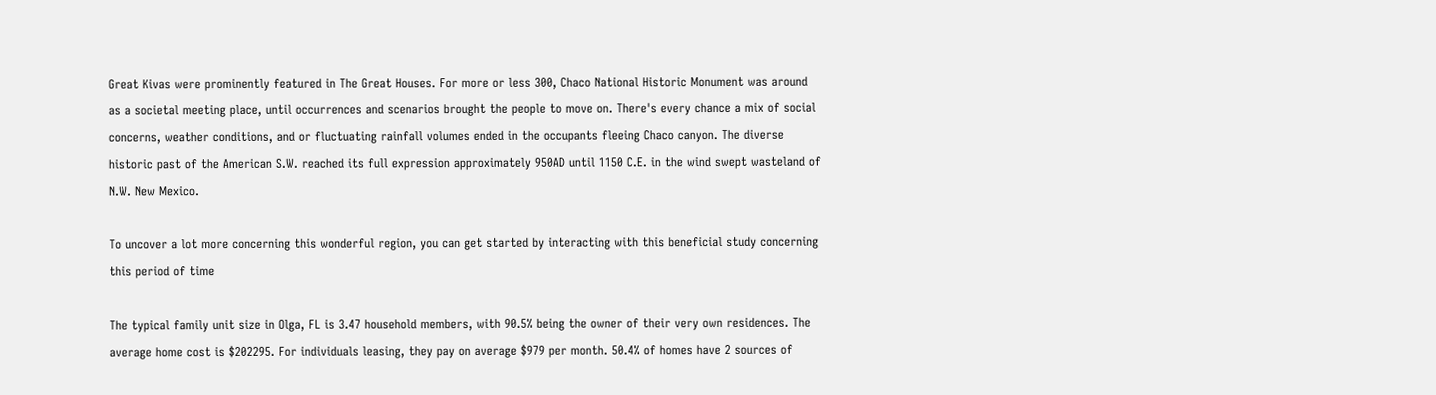Great Kivas were prominently featured in The Great Houses. For more or less 300, Chaco National Historic Monument was around as a societal meeting place, until occurrences and scenarios brought the people to move on. There's every chance a mix of social concerns, weather conditions, and or fluctuating rainfall volumes ended in the occupants fleeing Chaco canyon. The diverse historic past of the American S.W. reached its full expression approximately 950AD until 1150 C.E. in the wind swept wasteland of N.W. New Mexico.

To uncover a lot more concerning this wonderful region, you can get started by interacting with this beneficial study concerning this period of time

The typical family unit size in Olga, FL is 3.47 household members, with 90.5% being the owner of their very own residences. The average home cost is $202295. For individuals leasing, they pay on average $979 per month. 50.4% of homes have 2 sources of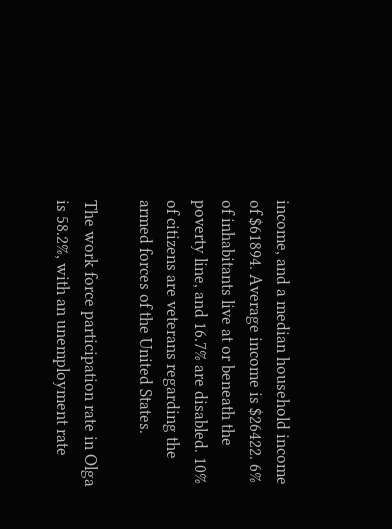income, and a median household income of $61894. Average income is $26422. 6% of inhabitants live at or beneath the poverty line, and 16.7% are disabled. 10% of citizens are veterans regarding the armed forces of the United States.

The work force participation rate in Olga is 58.2%, with an unemployment rate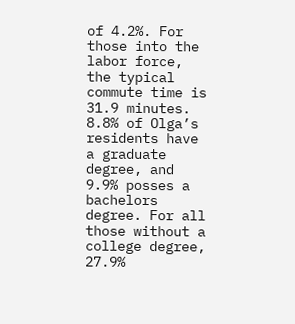of 4.2%. For those into the labor force, the typical commute time is 31.9 minutes. 8.8% of Olga’s residents have a graduate degree, and 9.9% posses a bachelors degree. For all those without a college degree, 27.9%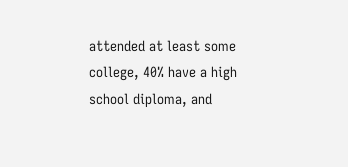attended at least some college, 40% have a high school diploma, and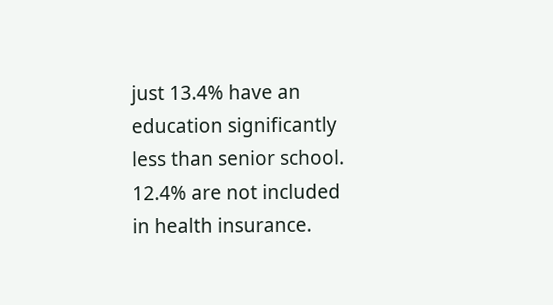just 13.4% have an education significantly less than senior school. 12.4% are not included in health insurance.